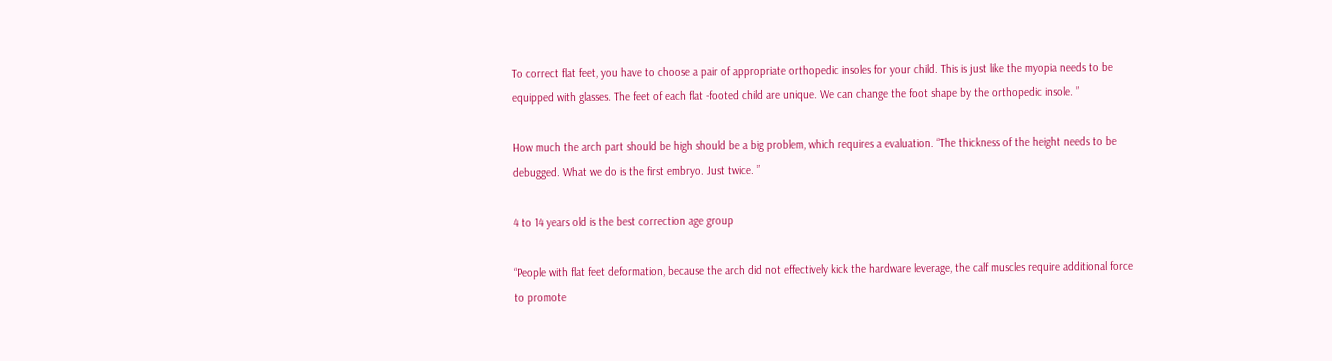To correct flat feet, you have to choose a pair of appropriate orthopedic insoles for your child. This is just like the myopia needs to be equipped with glasses. The feet of each flat -footed child are unique. We can change the foot shape by the orthopedic insole. ”

How much the arch part should be high should be a big problem, which requires a evaluation. “The thickness of the height needs to be debugged. What we do is the first embryo. Just twice. ”

4 to 14 years old is the best correction age group

“People with flat feet deformation, because the arch did not effectively kick the hardware leverage, the calf muscles require additional force to promote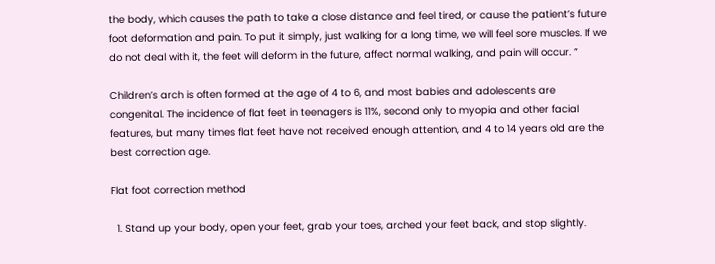the body, which causes the path to take a close distance and feel tired, or cause the patient’s future foot deformation and pain. To put it simply, just walking for a long time, we will feel sore muscles. If we do not deal with it, the feet will deform in the future, affect normal walking, and pain will occur. ”

Children’s arch is often formed at the age of 4 to 6, and most babies and adolescents are congenital. The incidence of flat feet in teenagers is 11%, second only to myopia and other facial features, but many times flat feet have not received enough attention, and 4 to 14 years old are the best correction age.

Flat foot correction method

  1. Stand up your body, open your feet, grab your toes, arched your feet back, and stop slightly.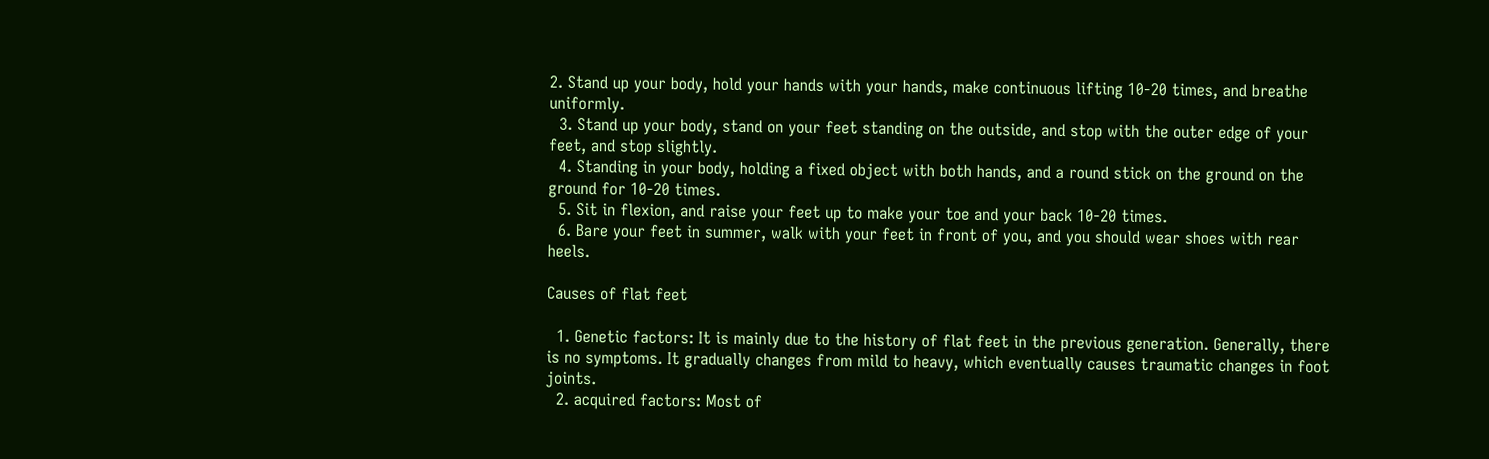2. Stand up your body, hold your hands with your hands, make continuous lifting 10-20 times, and breathe uniformly.
  3. Stand up your body, stand on your feet standing on the outside, and stop with the outer edge of your feet, and stop slightly.
  4. Standing in your body, holding a fixed object with both hands, and a round stick on the ground on the ground for 10-20 times.
  5. Sit in flexion, and raise your feet up to make your toe and your back 10-20 times.
  6. Bare your feet in summer, walk with your feet in front of you, and you should wear shoes with rear heels.

Causes of flat feet

  1. Genetic factors: It is mainly due to the history of flat feet in the previous generation. Generally, there is no symptoms. It gradually changes from mild to heavy, which eventually causes traumatic changes in foot joints.
  2. acquired factors: Most of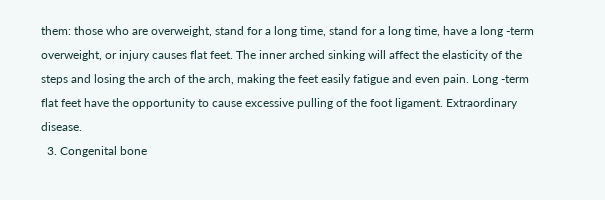them: those who are overweight, stand for a long time, stand for a long time, have a long -term overweight, or injury causes flat feet. The inner arched sinking will affect the elasticity of the steps and losing the arch of the arch, making the feet easily fatigue and even pain. Long -term flat feet have the opportunity to cause excessive pulling of the foot ligament. Extraordinary disease.
  3. Congenital bone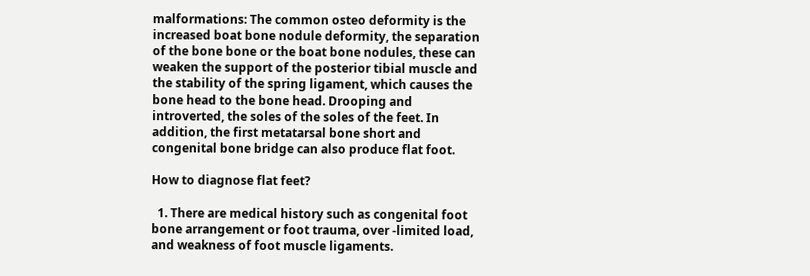malformations: The common osteo deformity is the increased boat bone nodule deformity, the separation of the bone bone or the boat bone nodules, these can weaken the support of the posterior tibial muscle and the stability of the spring ligament, which causes the bone head to the bone head. Drooping and introverted, the soles of the soles of the feet. In addition, the first metatarsal bone short and congenital bone bridge can also produce flat foot.

How to diagnose flat feet?

  1. There are medical history such as congenital foot bone arrangement or foot trauma, over -limited load, and weakness of foot muscle ligaments.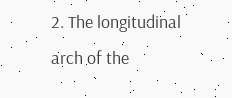2. The longitudinal arch of the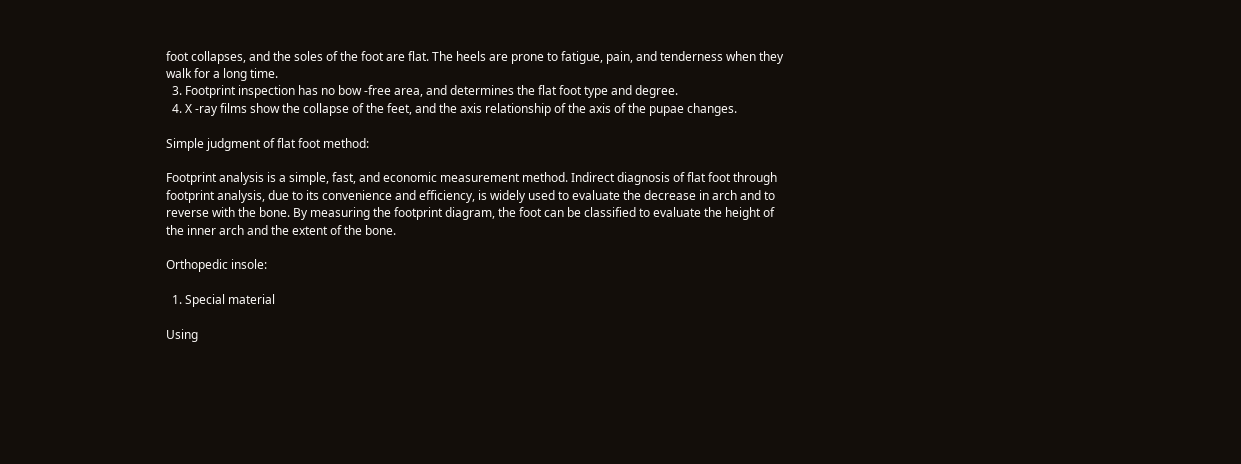foot collapses, and the soles of the foot are flat. The heels are prone to fatigue, pain, and tenderness when they walk for a long time.
  3. Footprint inspection has no bow -free area, and determines the flat foot type and degree.
  4. X -ray films show the collapse of the feet, and the axis relationship of the axis of the pupae changes.

Simple judgment of flat foot method:

Footprint analysis is a simple, fast, and economic measurement method. Indirect diagnosis of flat foot through footprint analysis, due to its convenience and efficiency, is widely used to evaluate the decrease in arch and to reverse with the bone. By measuring the footprint diagram, the foot can be classified to evaluate the height of the inner arch and the extent of the bone.

Orthopedic insole:

  1. Special material

Using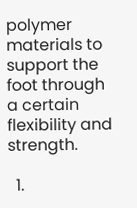polymer materials to support the foot through a certain flexibility and strength.

  1.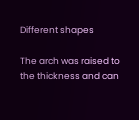Different shapes

The arch was raised to the thickness and can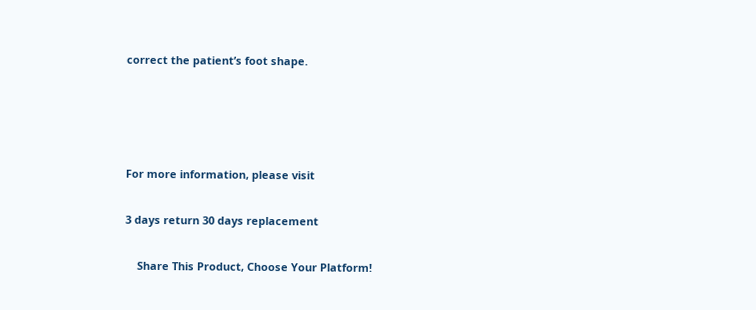correct the patient’s foot shape.




For more information, please visit

3 days return 30 days replacement

    Share This Product, Choose Your Platform!